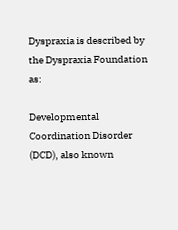Dyspraxia is described by the Dyspraxia Foundation as:

Developmental Coordination Disorder (DCD), also known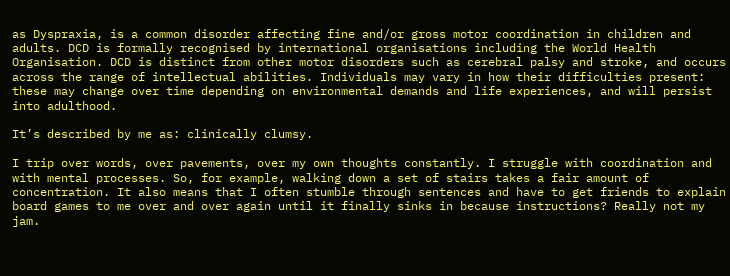as Dyspraxia, is a common disorder affecting fine and/or gross motor coordination in children and adults. DCD is formally recognised by international organisations including the World Health Organisation. DCD is distinct from other motor disorders such as cerebral palsy and stroke, and occurs across the range of intellectual abilities. Individuals may vary in how their difficulties present: these may change over time depending on environmental demands and life experiences, and will persist into adulthood.

It’s described by me as: clinically clumsy.

I trip over words, over pavements, over my own thoughts constantly. I struggle with coordination and with mental processes. So, for example, walking down a set of stairs takes a fair amount of concentration. It also means that I often stumble through sentences and have to get friends to explain board games to me over and over again until it finally sinks in because instructions? Really not my jam.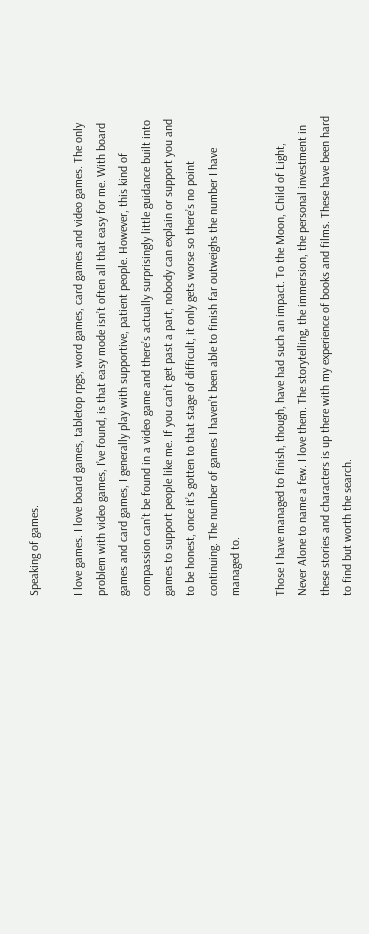Speaking of games.

I love games. I love board games, tabletop rpgs, word games, card games and video games. The only problem with video games, I’ve found, is that easy mode isn’t often all that easy for me. With board games and card games, I generally play with supportive, patient people. However, this kind of compassion can’t be found in a video game and there’s actually surprisingly little guidance built into games to support people like me. If you can’t get past a part, nobody can explain or support you and to be honest, once it’s gotten to that stage of difficult, it only gets worse so there’s no point continuing. The number of games I haven’t been able to finish far outweighs the number I have managed to.

Those I have managed to finish, though, have had such an impact. To the Moon, Child of Light, Never Alone to name a few. I love them. The storytelling, the immersion, the personal investment in these stories and characters is up there with my experience of books and films. These have been hard to find but worth the search.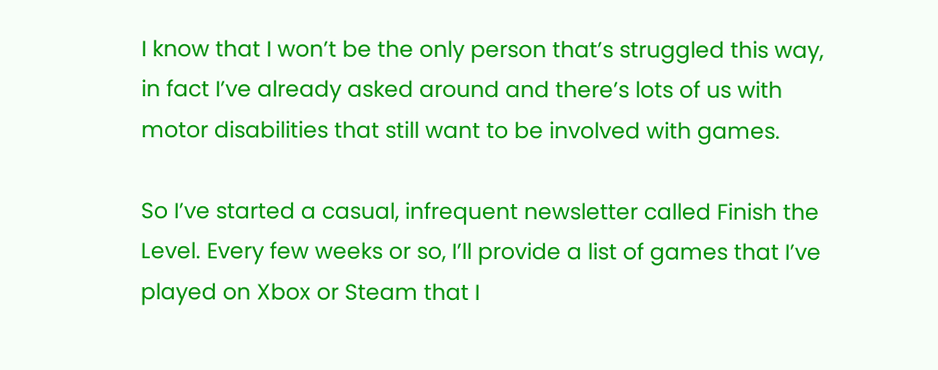I know that I won’t be the only person that’s struggled this way, in fact I’ve already asked around and there’s lots of us with motor disabilities that still want to be involved with games.

So I’ve started a casual, infrequent newsletter called Finish the Level. Every few weeks or so, I’ll provide a list of games that I’ve played on Xbox or Steam that I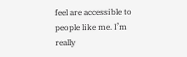feel are accessible to people like me. I’m really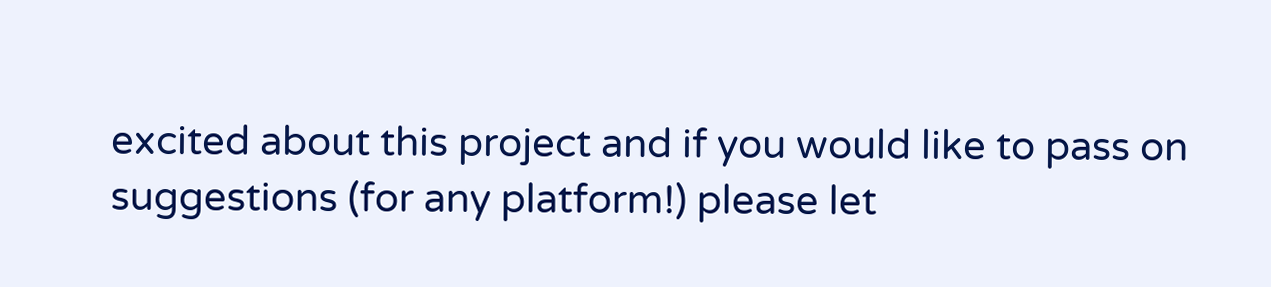excited about this project and if you would like to pass on suggestions (for any platform!) please let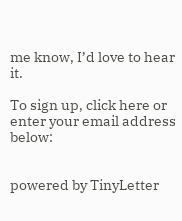me know, I’d love to hear it.

To sign up, click here or enter your email address below:


powered by TinyLetter